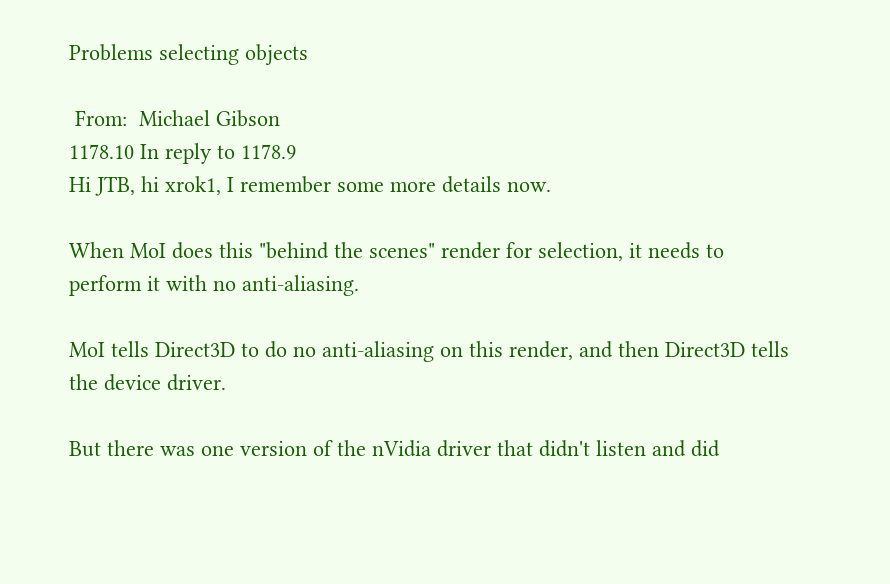Problems selecting objects

 From:  Michael Gibson
1178.10 In reply to 1178.9
Hi JTB, hi xrok1, I remember some more details now.

When MoI does this "behind the scenes" render for selection, it needs to perform it with no anti-aliasing.

MoI tells Direct3D to do no anti-aliasing on this render, and then Direct3D tells the device driver.

But there was one version of the nVidia driver that didn't listen and did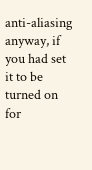anti-aliasing anyway, if you had set it to be turned on for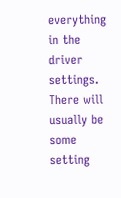everything in the driver settings. There will usually be some setting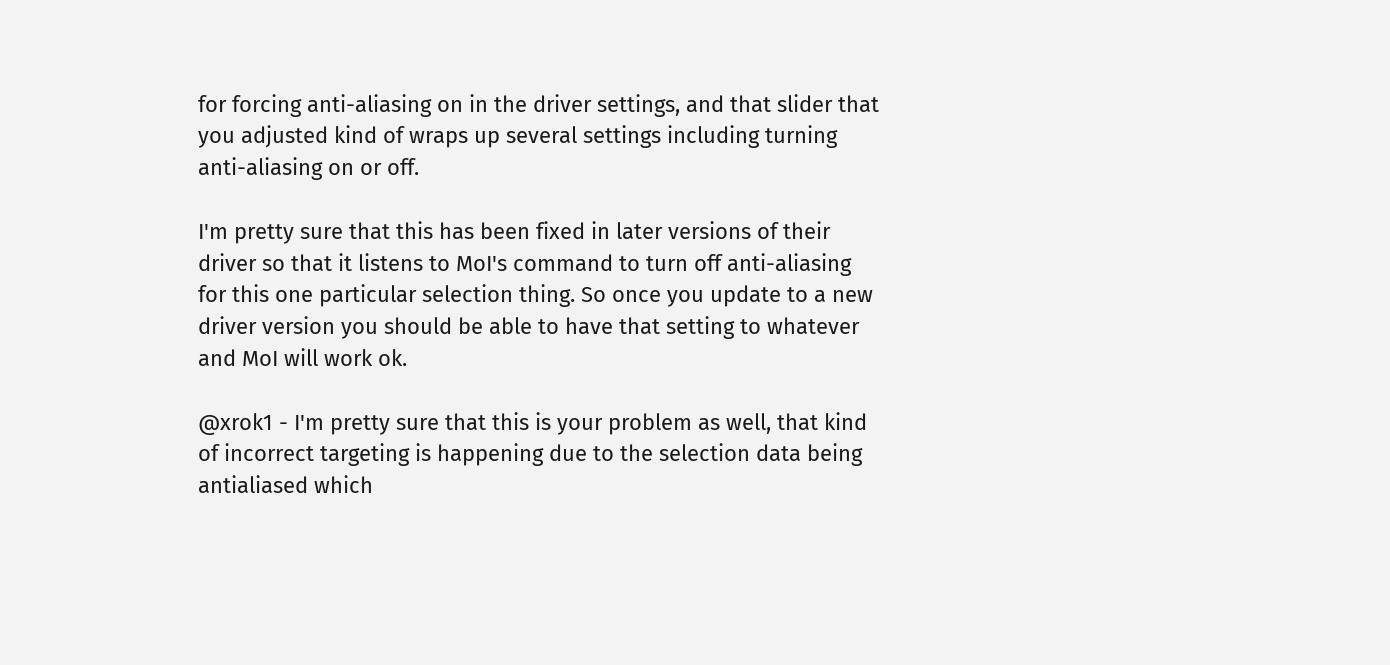for forcing anti-aliasing on in the driver settings, and that slider that you adjusted kind of wraps up several settings including turning anti-aliasing on or off.

I'm pretty sure that this has been fixed in later versions of their driver so that it listens to MoI's command to turn off anti-aliasing for this one particular selection thing. So once you update to a new driver version you should be able to have that setting to whatever and MoI will work ok.

@xrok1 - I'm pretty sure that this is your problem as well, that kind of incorrect targeting is happening due to the selection data being antialiased which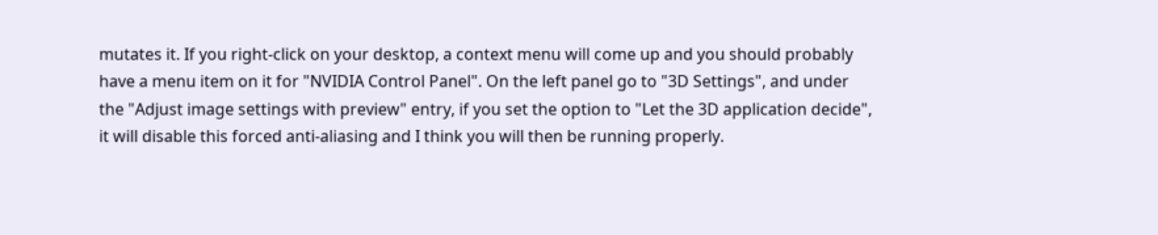mutates it. If you right-click on your desktop, a context menu will come up and you should probably have a menu item on it for "NVIDIA Control Panel". On the left panel go to "3D Settings", and under the "Adjust image settings with preview" entry, if you set the option to "Let the 3D application decide", it will disable this forced anti-aliasing and I think you will then be running properly.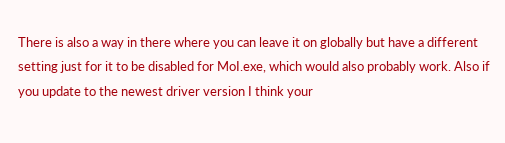There is also a way in there where you can leave it on globally but have a different setting just for it to be disabled for MoI.exe, which would also probably work. Also if you update to the newest driver version I think your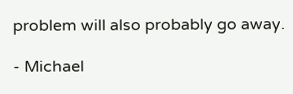problem will also probably go away.

- Michael